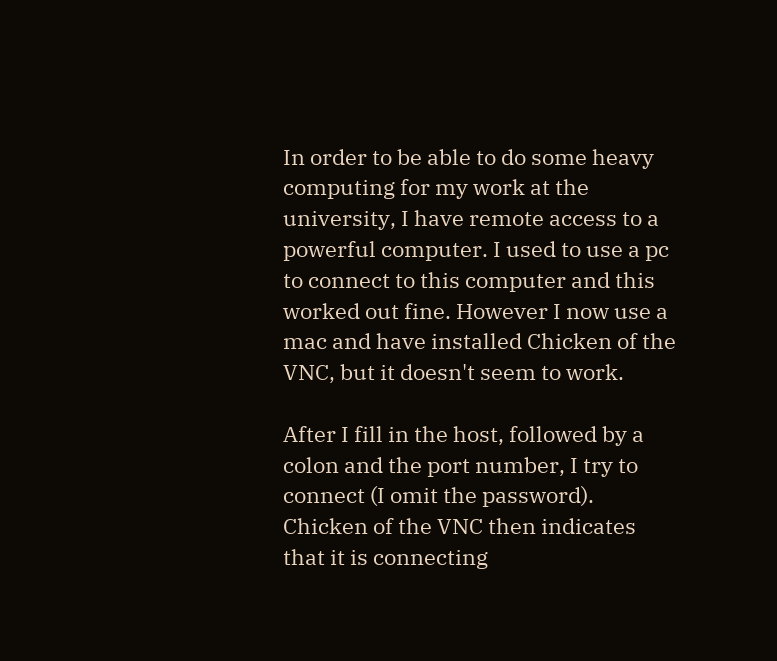In order to be able to do some heavy computing for my work at the university, I have remote access to a powerful computer. I used to use a pc to connect to this computer and this worked out fine. However I now use a mac and have installed Chicken of the VNC, but it doesn't seem to work.

After I fill in the host, followed by a colon and the port number, I try to connect (I omit the password). Chicken of the VNC then indicates that it is connecting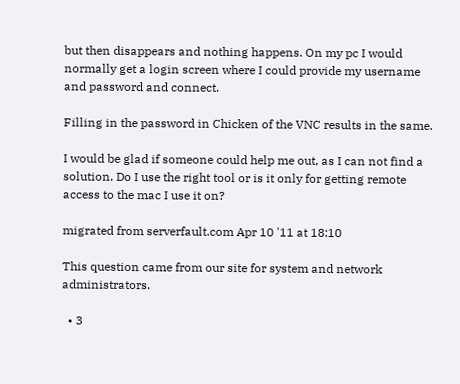but then disappears and nothing happens. On my pc I would normally get a login screen where I could provide my username and password and connect.

Filling in the password in Chicken of the VNC results in the same.

I would be glad if someone could help me out, as I can not find a solution. Do I use the right tool or is it only for getting remote access to the mac I use it on?

migrated from serverfault.com Apr 10 '11 at 18:10

This question came from our site for system and network administrators.

  • 3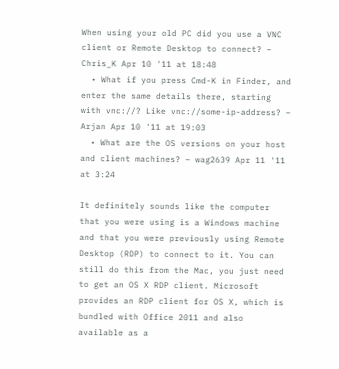When using your old PC did you use a VNC client or Remote Desktop to connect? – Chris_K Apr 10 '11 at 18:48
  • What if you press Cmd-K in Finder, and enter the same details there, starting with vnc://? Like vnc://some-ip-address? – Arjan Apr 10 '11 at 19:03
  • What are the OS versions on your host and client machines? – wag2639 Apr 11 '11 at 3:24

It definitely sounds like the computer that you were using is a Windows machine and that you were previously using Remote Desktop (RDP) to connect to it. You can still do this from the Mac, you just need to get an OS X RDP client. Microsoft provides an RDP client for OS X, which is bundled with Office 2011 and also available as a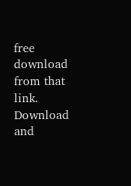free download from that link. Download and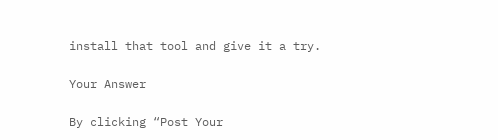install that tool and give it a try.

Your Answer

By clicking “Post Your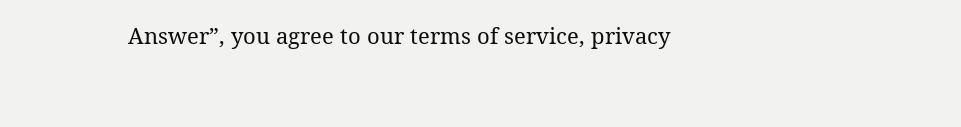Answer”, you agree to our terms of service, privacy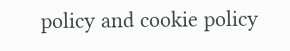policy and cookie policy